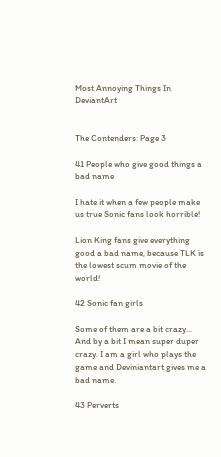Most Annoying Things In DeviantArt


The Contenders: Page 3

41 People who give good things a bad name

I hate it when a few people make us true Sonic fans look horrible!

Lion King fans give everything good a bad name, because TLK is the lowest scum movie of the world!

42 Sonic fan girls

Some of them are a bit crazy... And by a bit I mean super duper crazy. I am a girl who plays the game and Deviniantart gives me a bad name.

43 Perverts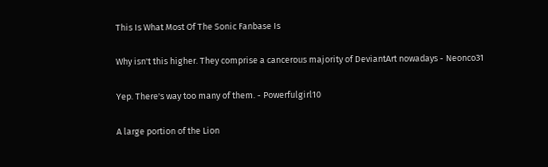This Is What Most Of The Sonic Fanbase Is

Why isn't this higher. They comprise a cancerous majority of DeviantArt nowadays - Neonco31

Yep. There's way too many of them. - Powerfulgirl10

A large portion of the Lion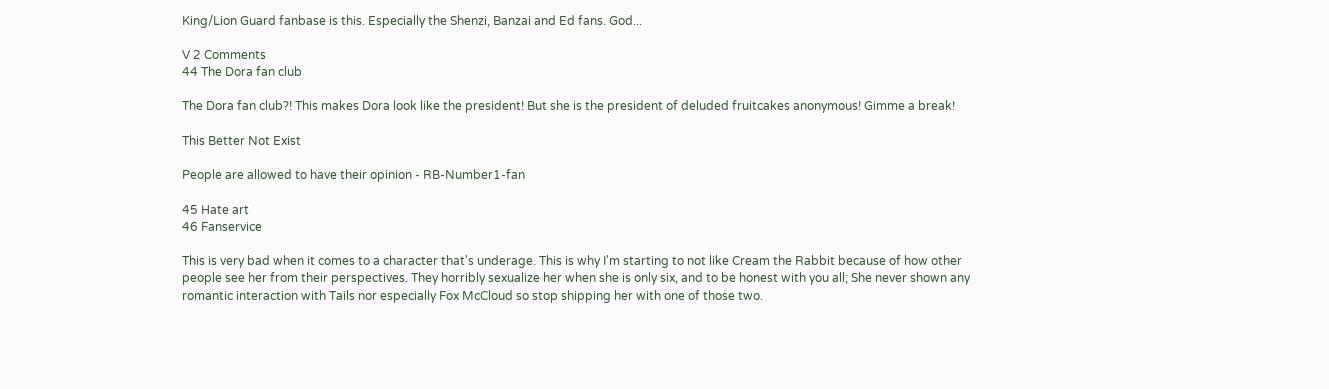King/Lion Guard fanbase is this. Especially the Shenzi, Banzai and Ed fans. God...

V 2 Comments
44 The Dora fan club

The Dora fan club?! This makes Dora look like the president! But she is the president of deluded fruitcakes anonymous! Gimme a break!

This Better Not Exist

People are allowed to have their opinion - RB-Number1-fan

45 Hate art
46 Fanservice

This is very bad when it comes to a character that's underage. This is why I'm starting to not like Cream the Rabbit because of how other people see her from their perspectives. They horribly sexualize her when she is only six, and to be honest with you all; She never shown any romantic interaction with Tails nor especially Fox McCloud so stop shipping her with one of those two.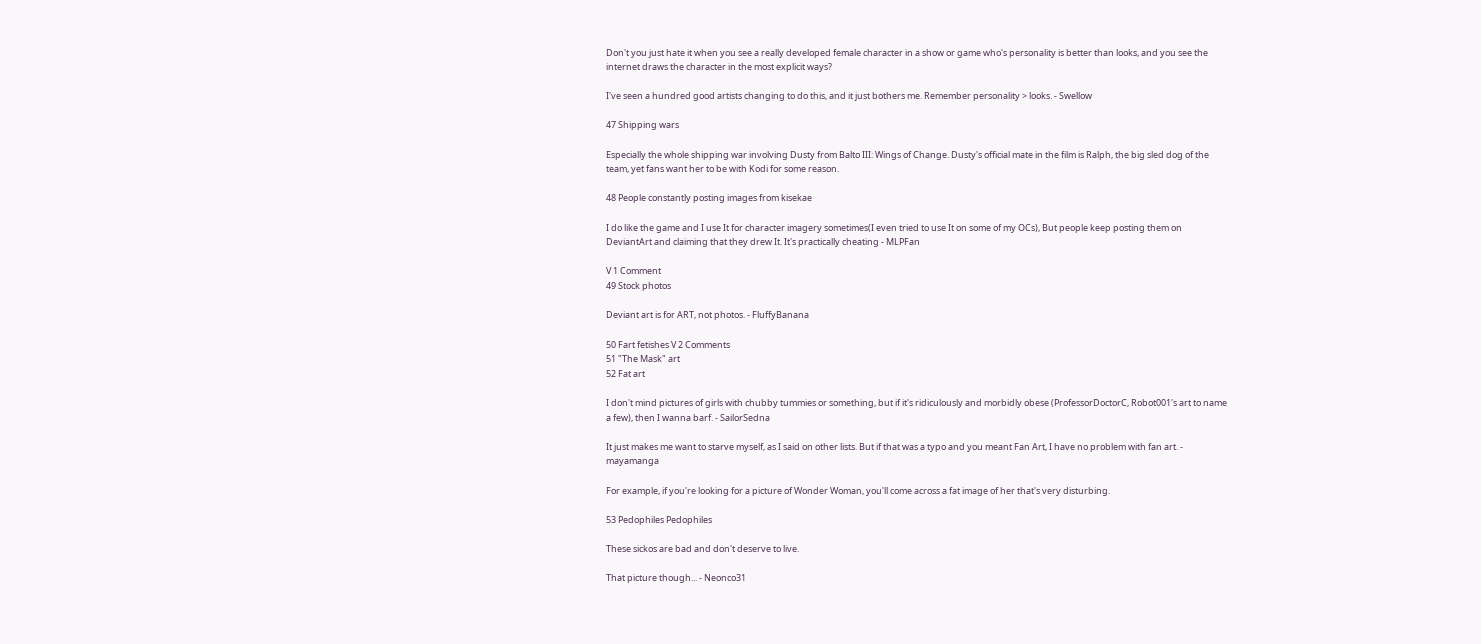Don't you just hate it when you see a really developed female character in a show or game who's personality is better than looks, and you see the internet draws the character in the most explicit ways?

I've seen a hundred good artists changing to do this, and it just bothers me. Remember personality > looks. - Swellow

47 Shipping wars

Especially the whole shipping war involving Dusty from Balto III: Wings of Change. Dusty's official mate in the film is Ralph, the big sled dog of the team, yet fans want her to be with Kodi for some reason.

48 People constantly posting images from kisekae

I do like the game and I use It for character imagery sometimes(I even tried to use It on some of my OCs), But people keep posting them on DeviantArt and claiming that they drew It. It's practically cheating - MLPFan

V 1 Comment
49 Stock photos

Deviant art is for ART, not photos. - FluffyBanana

50 Fart fetishes V 2 Comments
51 "The Mask" art
52 Fat art

I don't mind pictures of girls with chubby tummies or something, but if it's ridiculously and morbidly obese (ProfessorDoctorC, Robot001's art to name a few), then I wanna barf. - SailorSedna

It just makes me want to starve myself, as I said on other lists. But if that was a typo and you meant Fan Art, I have no problem with fan art. - mayamanga

For example, if you're looking for a picture of Wonder Woman, you'll come across a fat image of her that's very disturbing.

53 Pedophiles Pedophiles

These sickos are bad and don't deserve to live.

That picture though... - Neonco31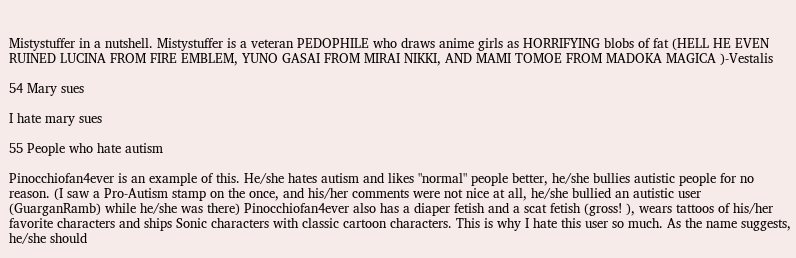Mistystuffer in a nutshell. Mistystuffer is a veteran PEDOPHILE who draws anime girls as HORRIFYING blobs of fat (HELL HE EVEN RUINED LUCINA FROM FIRE EMBLEM, YUNO GASAI FROM MIRAI NIKKI, AND MAMI TOMOE FROM MADOKA MAGICA )-Vestalis

54 Mary sues

I hate mary sues

55 People who hate autism

Pinocchiofan4ever is an example of this. He/she hates autism and likes "normal" people better, he/she bullies autistic people for no reason. (I saw a Pro-Autism stamp on the once, and his/her comments were not nice at all, he/she bullied an autistic user (GuarganRamb) while he/she was there) Pinocchiofan4ever also has a diaper fetish and a scat fetish (gross! ), wears tattoos of his/her favorite characters and ships Sonic characters with classic cartoon characters. This is why I hate this user so much. As the name suggests, he/she should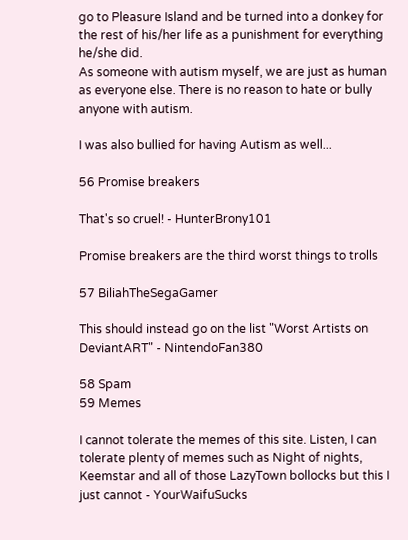go to Pleasure Island and be turned into a donkey for the rest of his/her life as a punishment for everything he/she did.
As someone with autism myself, we are just as human as everyone else. There is no reason to hate or bully anyone with autism.

I was also bullied for having Autism as well...

56 Promise breakers

That's so cruel! - HunterBrony101

Promise breakers are the third worst things to trolls

57 BiliahTheSegaGamer

This should instead go on the list "Worst Artists on DeviantART" - NintendoFan380

58 Spam
59 Memes

I cannot tolerate the memes of this site. Listen, I can tolerate plenty of memes such as Night of nights, Keemstar and all of those LazyTown bollocks but this I just cannot - YourWaifuSucks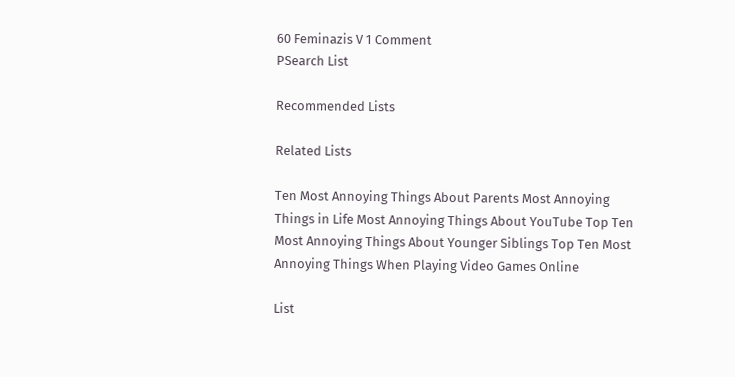60 Feminazis V 1 Comment
PSearch List

Recommended Lists

Related Lists

Ten Most Annoying Things About Parents Most Annoying Things in Life Most Annoying Things About YouTube Top Ten Most Annoying Things About Younger Siblings Top Ten Most Annoying Things When Playing Video Games Online

List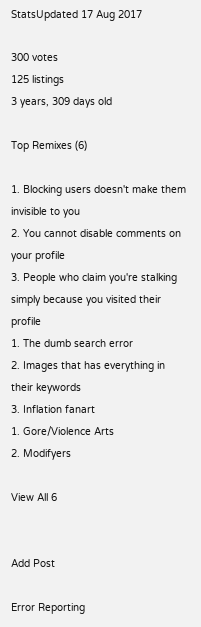StatsUpdated 17 Aug 2017

300 votes
125 listings
3 years, 309 days old

Top Remixes (6)

1. Blocking users doesn't make them invisible to you
2. You cannot disable comments on your profile
3. People who claim you're stalking simply because you visited their profile
1. The dumb search error
2. Images that has everything in their keywords
3. Inflation fanart
1. Gore/Violence Arts
2. Modifyers

View All 6


Add Post

Error Reporting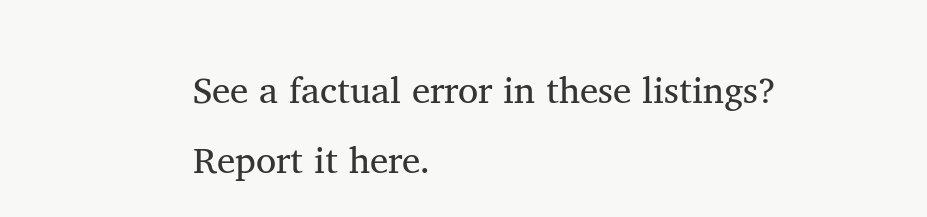See a factual error in these listings? Report it here.